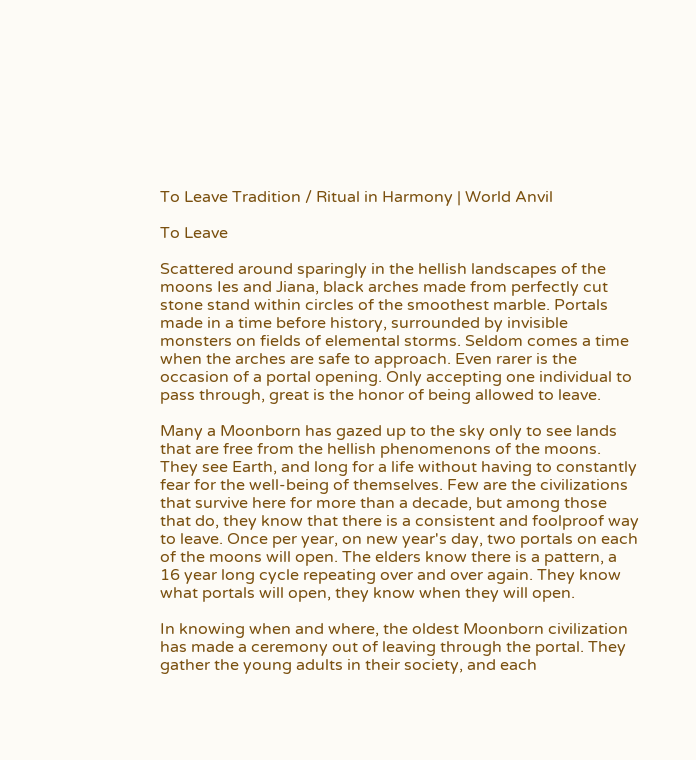To Leave Tradition / Ritual in Harmony | World Anvil

To Leave

Scattered around sparingly in the hellish landscapes of the moons Ies and Jiana, black arches made from perfectly cut stone stand within circles of the smoothest marble. Portals made in a time before history, surrounded by invisible monsters on fields of elemental storms. Seldom comes a time when the arches are safe to approach. Even rarer is the occasion of a portal opening. Only accepting one individual to pass through, great is the honor of being allowed to leave.

Many a Moonborn has gazed up to the sky only to see lands that are free from the hellish phenomenons of the moons. They see Earth, and long for a life without having to constantly fear for the well-being of themselves. Few are the civilizations that survive here for more than a decade, but among those that do, they know that there is a consistent and foolproof way to leave. Once per year, on new year's day, two portals on each of the moons will open. The elders know there is a pattern, a 16 year long cycle repeating over and over again. They know what portals will open, they know when they will open.

In knowing when and where, the oldest Moonborn civilization has made a ceremony out of leaving through the portal. They gather the young adults in their society, and each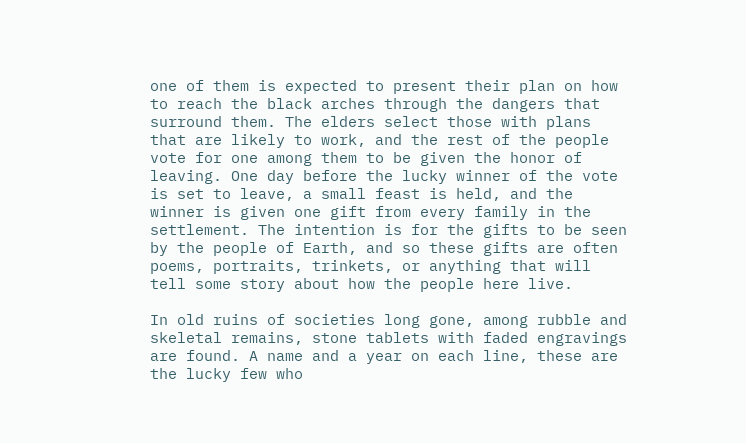one of them is expected to present their plan on how to reach the black arches through the dangers that surround them. The elders select those with plans that are likely to work, and the rest of the people vote for one among them to be given the honor of leaving. One day before the lucky winner of the vote is set to leave, a small feast is held, and the winner is given one gift from every family in the settlement. The intention is for the gifts to be seen by the people of Earth, and so these gifts are often poems, portraits, trinkets, or anything that will tell some story about how the people here live.

In old ruins of societies long gone, among rubble and skeletal remains, stone tablets with faded engravings are found. A name and a year on each line, these are the lucky few who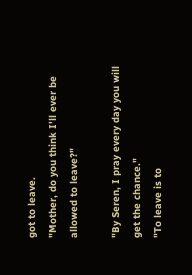got to leave.
"Mother, do you think I'll ever be allowed to leave?"

"By Seren, I pray every day you will get the chance."
"To leave is to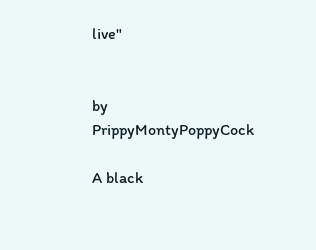live"


by PrippyMontyPoppyCock

A black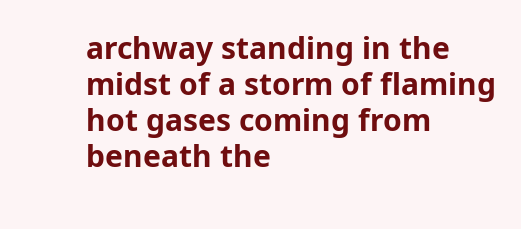archway standing in the midst of a storm of flaming hot gases coming from beneath the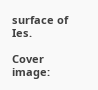surface of Ies.

Cover image: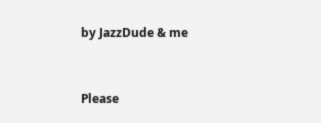by JazzDude & me


Please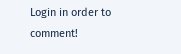Login in order to comment!